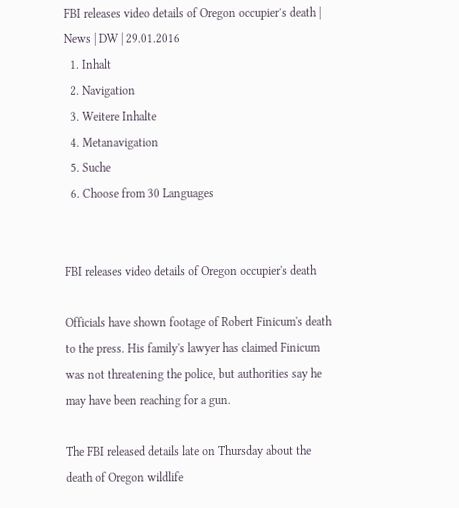FBI releases video details of Oregon occupier′s death | News | DW | 29.01.2016
  1. Inhalt
  2. Navigation
  3. Weitere Inhalte
  4. Metanavigation
  5. Suche
  6. Choose from 30 Languages


FBI releases video details of Oregon occupier's death

Officials have shown footage of Robert Finicum's death to the press. His family's lawyer has claimed Finicum was not threatening the police, but authorities say he may have been reaching for a gun.

The FBI released details late on Thursday about the death of Oregon wildlife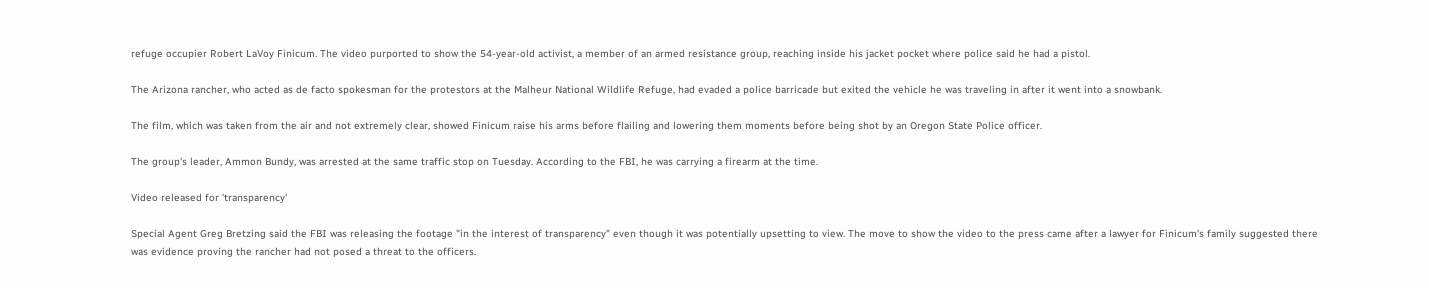refuge occupier Robert LaVoy Finicum. The video purported to show the 54-year-old activist, a member of an armed resistance group, reaching inside his jacket pocket where police said he had a pistol.

The Arizona rancher, who acted as de facto spokesman for the protestors at the Malheur National Wildlife Refuge, had evaded a police barricade but exited the vehicle he was traveling in after it went into a snowbank.

The film, which was taken from the air and not extremely clear, showed Finicum raise his arms before flailing and lowering them moments before being shot by an Oregon State Police officer.

The group's leader, Ammon Bundy, was arrested at the same traffic stop on Tuesday. According to the FBI, he was carrying a firearm at the time.

Video released for 'transparency'

Special Agent Greg Bretzing said the FBI was releasing the footage "in the interest of transparency" even though it was potentially upsetting to view. The move to show the video to the press came after a lawyer for Finicum's family suggested there was evidence proving the rancher had not posed a threat to the officers.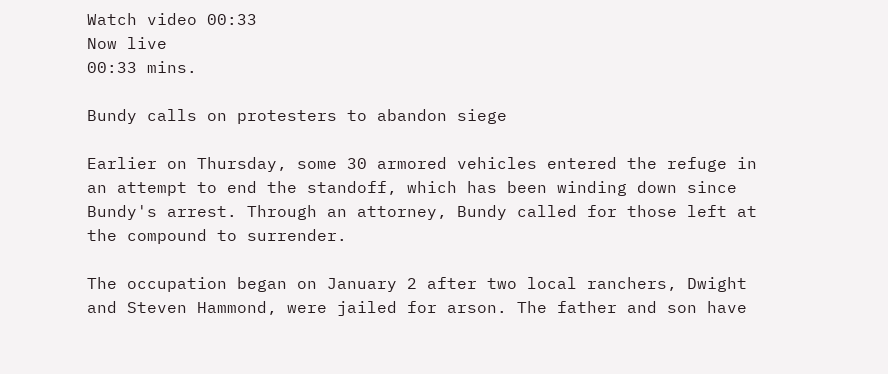Watch video 00:33
Now live
00:33 mins.

Bundy calls on protesters to abandon siege

Earlier on Thursday, some 30 armored vehicles entered the refuge in an attempt to end the standoff, which has been winding down since Bundy's arrest. Through an attorney, Bundy called for those left at the compound to surrender.

The occupation began on January 2 after two local ranchers, Dwight and Steven Hammond, were jailed for arson. The father and son have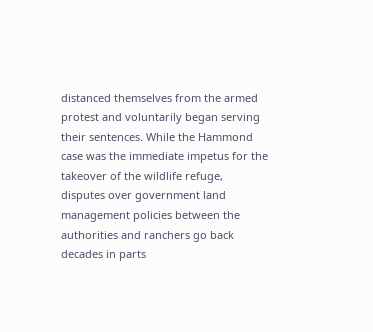distanced themselves from the armed protest and voluntarily began serving their sentences. While the Hammond case was the immediate impetus for the takeover of the wildlife refuge, disputes over government land management policies between the authorities and ranchers go back decades in parts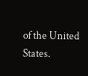of the United States.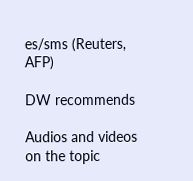es/sms (Reuters, AFP)

DW recommends

Audios and videos on the topic